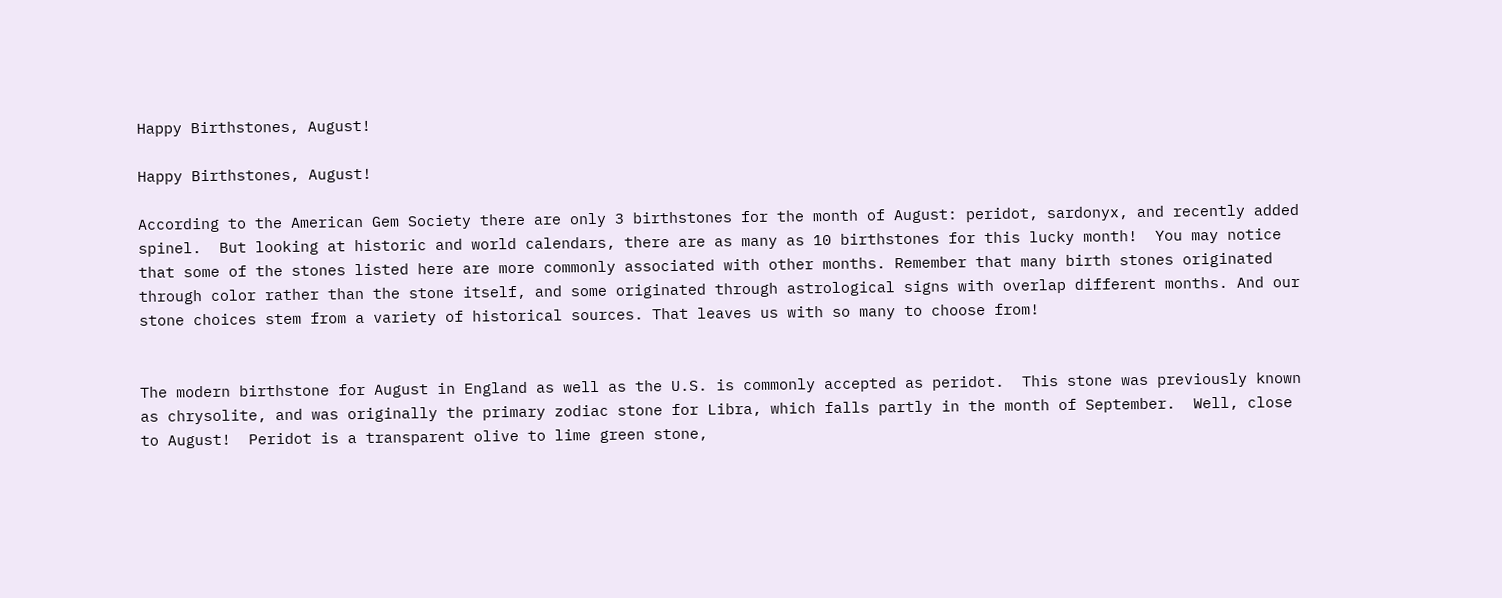Happy Birthstones, August!

Happy Birthstones, August!

According to the American Gem Society there are only 3 birthstones for the month of August: peridot, sardonyx, and recently added spinel.  But looking at historic and world calendars, there are as many as 10 birthstones for this lucky month!  You may notice that some of the stones listed here are more commonly associated with other months. Remember that many birth stones originated through color rather than the stone itself, and some originated through astrological signs with overlap different months. And our stone choices stem from a variety of historical sources. That leaves us with so many to choose from!


The modern birthstone for August in England as well as the U.S. is commonly accepted as peridot.  This stone was previously known as chrysolite, and was originally the primary zodiac stone for Libra, which falls partly in the month of September.  Well, close to August!  Peridot is a transparent olive to lime green stone,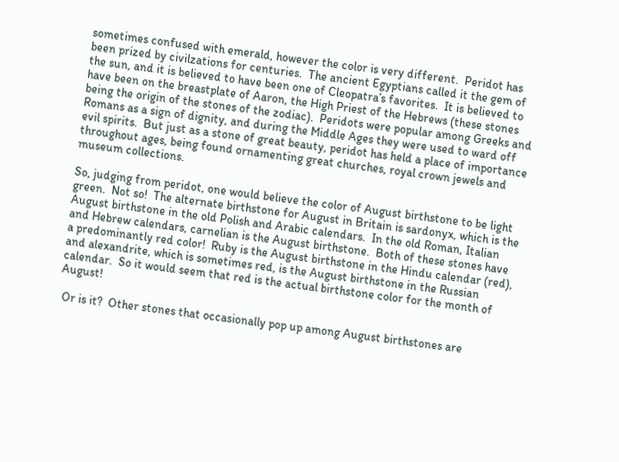sometimes confused with emerald, however the color is very different.  Peridot has been prized by civilzations for centuries.  The ancient Egyptians called it the gem of the sun, and it is believed to have been one of Cleopatra’s favorites.  It is believed to have been on the breastplate of Aaron, the High Priest of the Hebrews (these stones being the origin of the stones of the zodiac).  Peridots were popular among Greeks and Romans as a sign of dignity, and during the Middle Ages they were used to ward off evil spirits.  But just as a stone of great beauty, peridot has held a place of importance throughout ages, being found ornamenting great churches, royal crown jewels and museum collections.

So, judging from peridot, one would believe the color of August birthstone to be light green.  Not so!  The alternate birthstone for August in Britain is sardonyx, which is the August birthstone in the old Polish and Arabic calendars.  In the old Roman, Italian and Hebrew calendars, carnelian is the August birthstone.  Both of these stones have a predominantly red color!  Ruby is the August birthstone in the Hindu calendar (red), and alexandrite, which is sometimes red, is the August birthstone in the Russian calendar.  So it would seem that red is the actual birthstone color for the month of August!

 Or is it?  Other stones that occasionally pop up among August birthstones are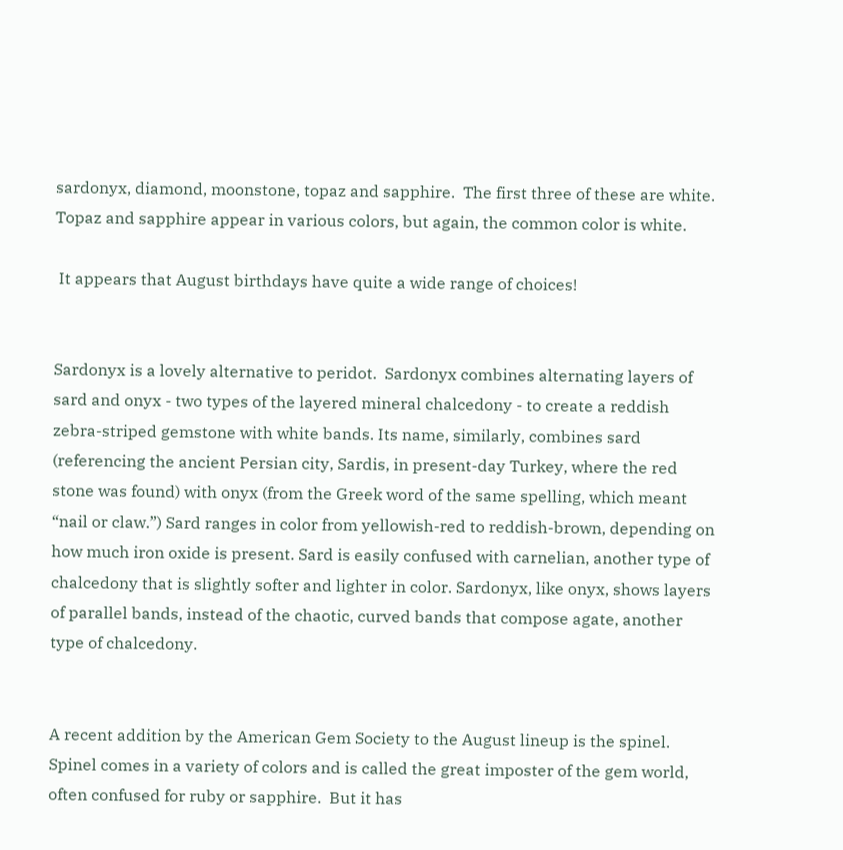sardonyx, diamond, moonstone, topaz and sapphire.  The first three of these are white.  Topaz and sapphire appear in various colors, but again, the common color is white.

 It appears that August birthdays have quite a wide range of choices!


Sardonyx is a lovely alternative to peridot.  Sardonyx combines alternating layers of sard and onyx - two types of the layered mineral chalcedony - to create a reddish zebra-striped gemstone with white bands. Its name, similarly, combines sard (referencing the ancient Persian city, Sardis, in present-day Turkey, where the red stone was found) with onyx (from the Greek word of the same spelling, which meant “nail or claw.”) Sard ranges in color from yellowish-red to reddish-brown, depending on how much iron oxide is present. Sard is easily confused with carnelian, another type of chalcedony that is slightly softer and lighter in color. Sardonyx, like onyx, shows layers of parallel bands, instead of the chaotic, curved bands that compose agate, another type of chalcedony.


A recent addition by the American Gem Society to the August lineup is the spinel.  Spinel comes in a variety of colors and is called the great imposter of the gem world, often confused for ruby or sapphire.  But it has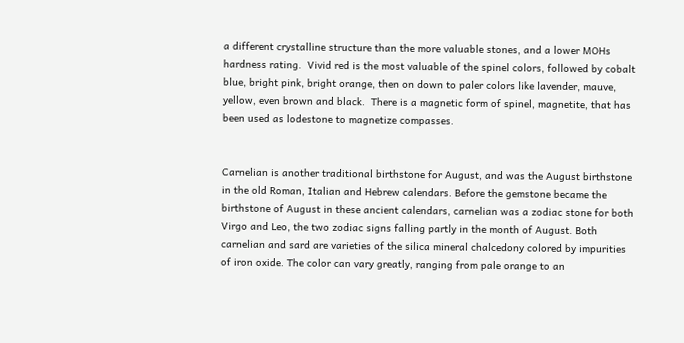a different crystalline structure than the more valuable stones, and a lower MOHs hardness rating.  Vivid red is the most valuable of the spinel colors, followed by cobalt blue, bright pink, bright orange, then on down to paler colors like lavender, mauve, yellow, even brown and black.  There is a magnetic form of spinel, magnetite, that has been used as lodestone to magnetize compasses.


Carnelian is another traditional birthstone for August, and was the August birthstone in the old Roman, Italian and Hebrew calendars. Before the gemstone became the birthstone of August in these ancient calendars, carnelian was a zodiac stone for both Virgo and Leo, the two zodiac signs falling partly in the month of August. Both carnelian and sard are varieties of the silica mineral chalcedony colored by impurities of iron oxide. The color can vary greatly, ranging from pale orange to an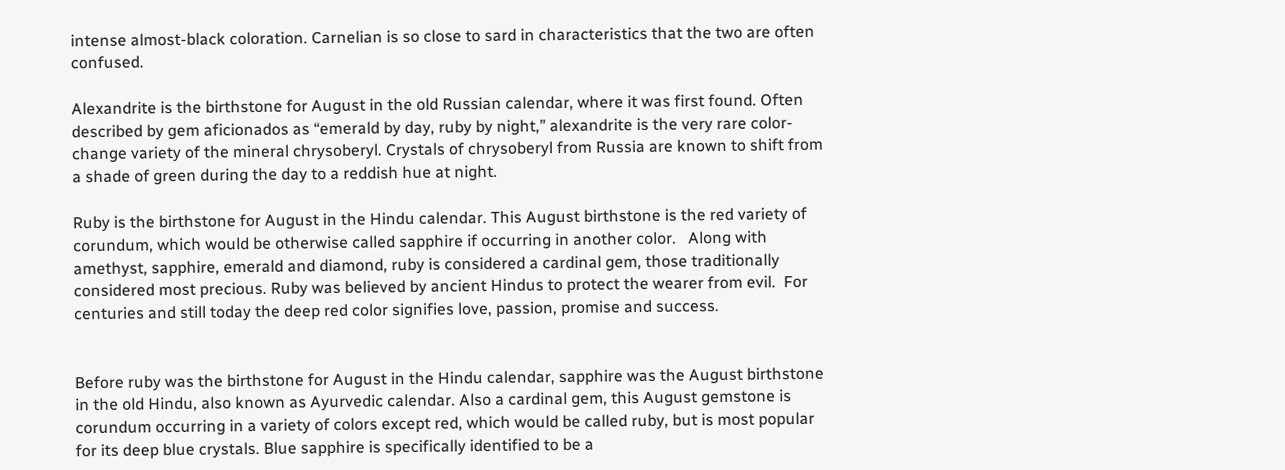intense almost-black coloration. Carnelian is so close to sard in characteristics that the two are often confused.

Alexandrite is the birthstone for August in the old Russian calendar, where it was first found. Often described by gem aficionados as “emerald by day, ruby by night,” alexandrite is the very rare color-change variety of the mineral chrysoberyl. Crystals of chrysoberyl from Russia are known to shift from a shade of green during the day to a reddish hue at night.

Ruby is the birthstone for August in the Hindu calendar. This August birthstone is the red variety of corundum, which would be otherwise called sapphire if occurring in another color.   Along with amethyst, sapphire, emerald and diamond, ruby is considered a cardinal gem, those traditionally considered most precious. Ruby was believed by ancient Hindus to protect the wearer from evil.  For centuries and still today the deep red color signifies love, passion, promise and success.


Before ruby was the birthstone for August in the Hindu calendar, sapphire was the August birthstone in the old Hindu, also known as Ayurvedic calendar. Also a cardinal gem, this August gemstone is corundum occurring in a variety of colors except red, which would be called ruby, but is most popular for its deep blue crystals. Blue sapphire is specifically identified to be a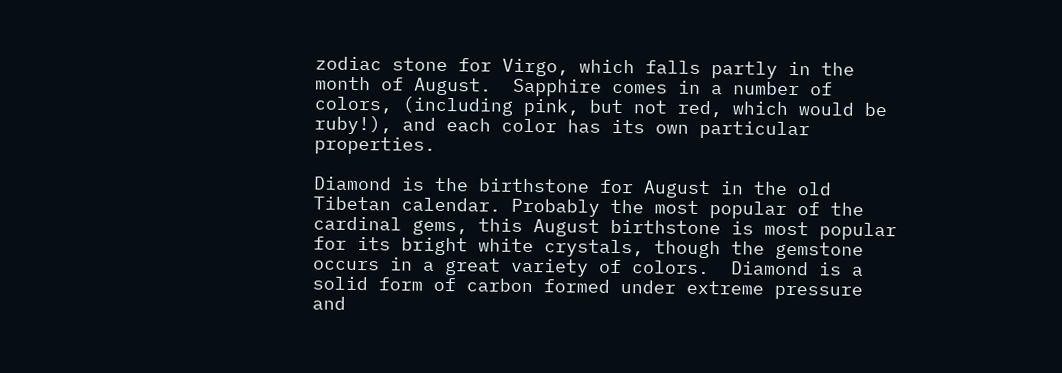zodiac stone for Virgo, which falls partly in the month of August.  Sapphire comes in a number of colors, (including pink, but not red, which would be ruby!), and each color has its own particular properties.

Diamond is the birthstone for August in the old Tibetan calendar. Probably the most popular of the cardinal gems, this August birthstone is most popular for its bright white crystals, though the gemstone occurs in a great variety of colors.  Diamond is a solid form of carbon formed under extreme pressure and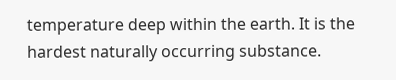temperature deep within the earth. It is the hardest naturally occurring substance.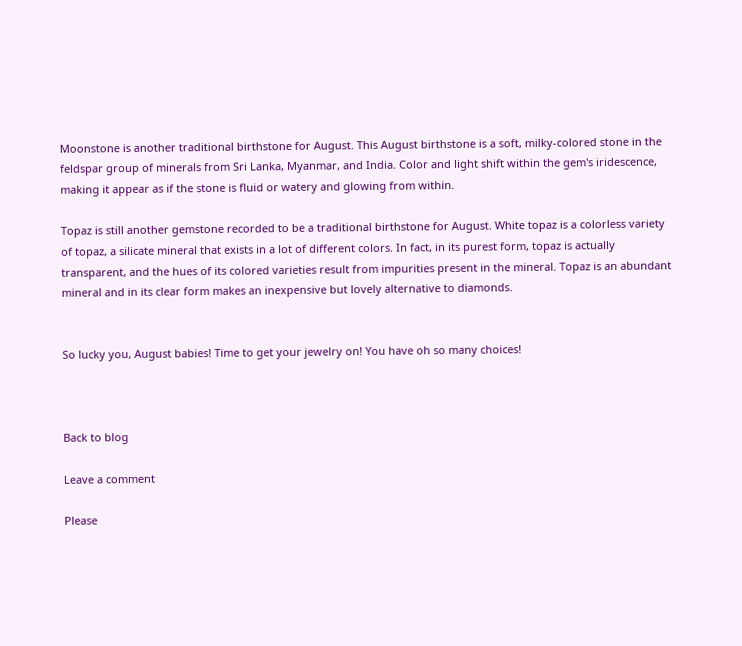Moonstone is another traditional birthstone for August. This August birthstone is a soft, milky-colored stone in the feldspar group of minerals from Sri Lanka, Myanmar, and India. Color and light shift within the gem's iridescence, making it appear as if the stone is fluid or watery and glowing from within.

Topaz is still another gemstone recorded to be a traditional birthstone for August. White topaz is a colorless variety of topaz, a silicate mineral that exists in a lot of different colors. In fact, in its purest form, topaz is actually transparent, and the hues of its colored varieties result from impurities present in the mineral. Topaz is an abundant mineral and in its clear form makes an inexpensive but lovely alternative to diamonds.


So lucky you, August babies! Time to get your jewelry on! You have oh so many choices!



Back to blog

Leave a comment

Please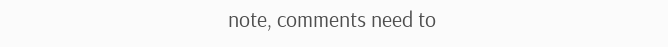note, comments need to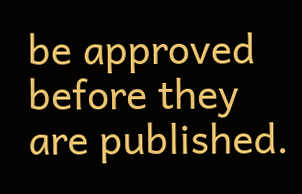be approved before they are published.